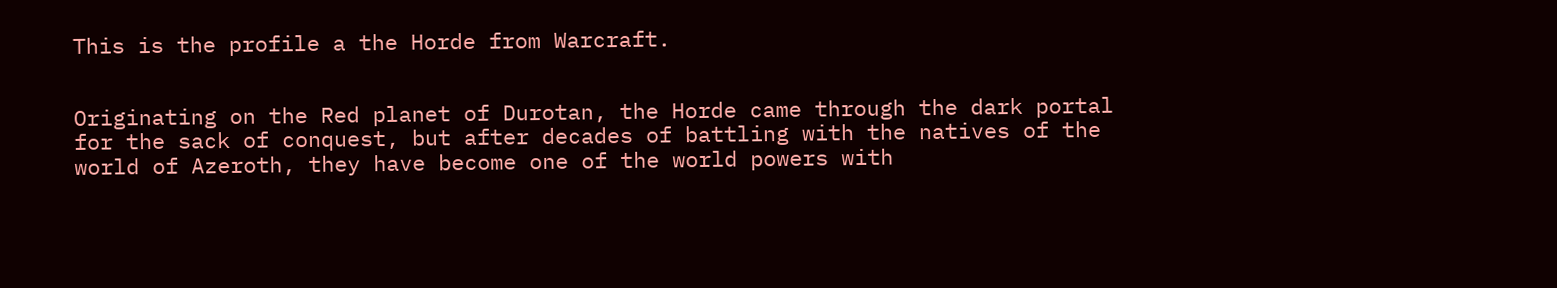This is the profile a the Horde from Warcraft.


Originating on the Red planet of Durotan, the Horde came through the dark portal for the sack of conquest, but after decades of battling with the natives of the world of Azeroth, they have become one of the world powers with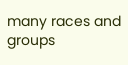many races and groups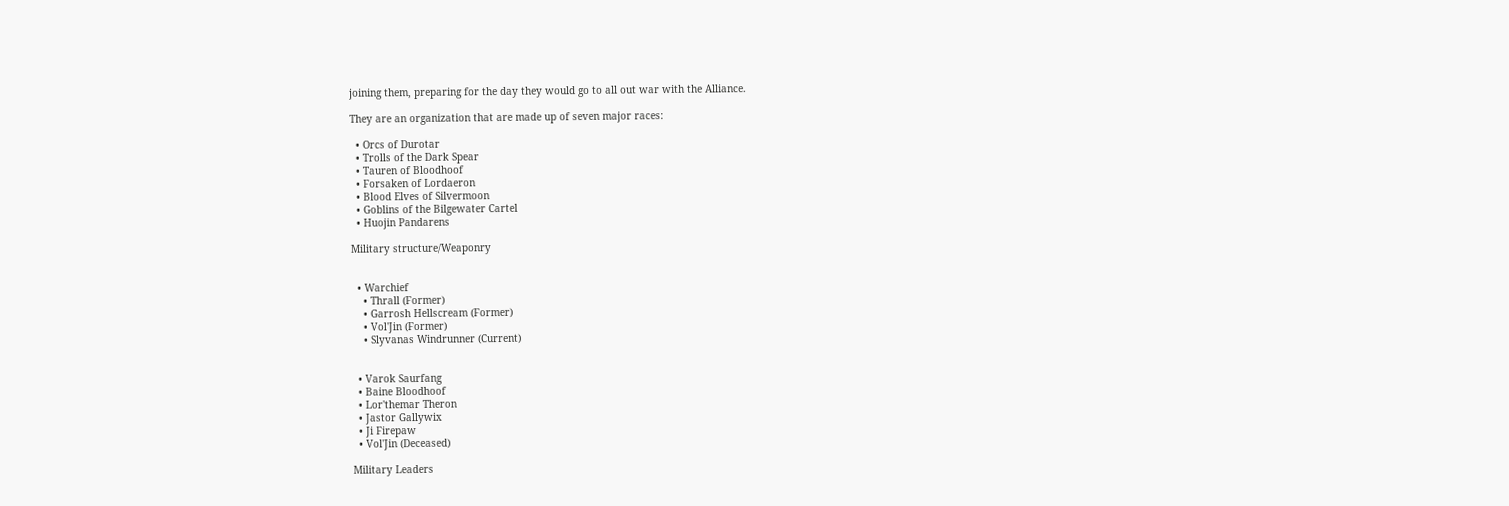joining them, preparing for the day they would go to all out war with the Alliance.

They are an organization that are made up of seven major races:

  • Orcs of Durotar
  • Trolls of the Dark Spear
  • Tauren of Bloodhoof
  • Forsaken of Lordaeron
  • Blood Elves of Silvermoon
  • Goblins of the Bilgewater Cartel
  • Huojin Pandarens

Military structure/Weaponry


  • Warchief
    • Thrall (Former)
    • Garrosh Hellscream (Former)
    • Vol'Jin (Former)
    • Slyvanas Windrunner (Current)


  • Varok Saurfang
  • Baine Bloodhoof
  • Lor'themar Theron
  • Jastor Gallywix
  • Ji Firepaw
  • Vol'Jin (Deceased)

Military Leaders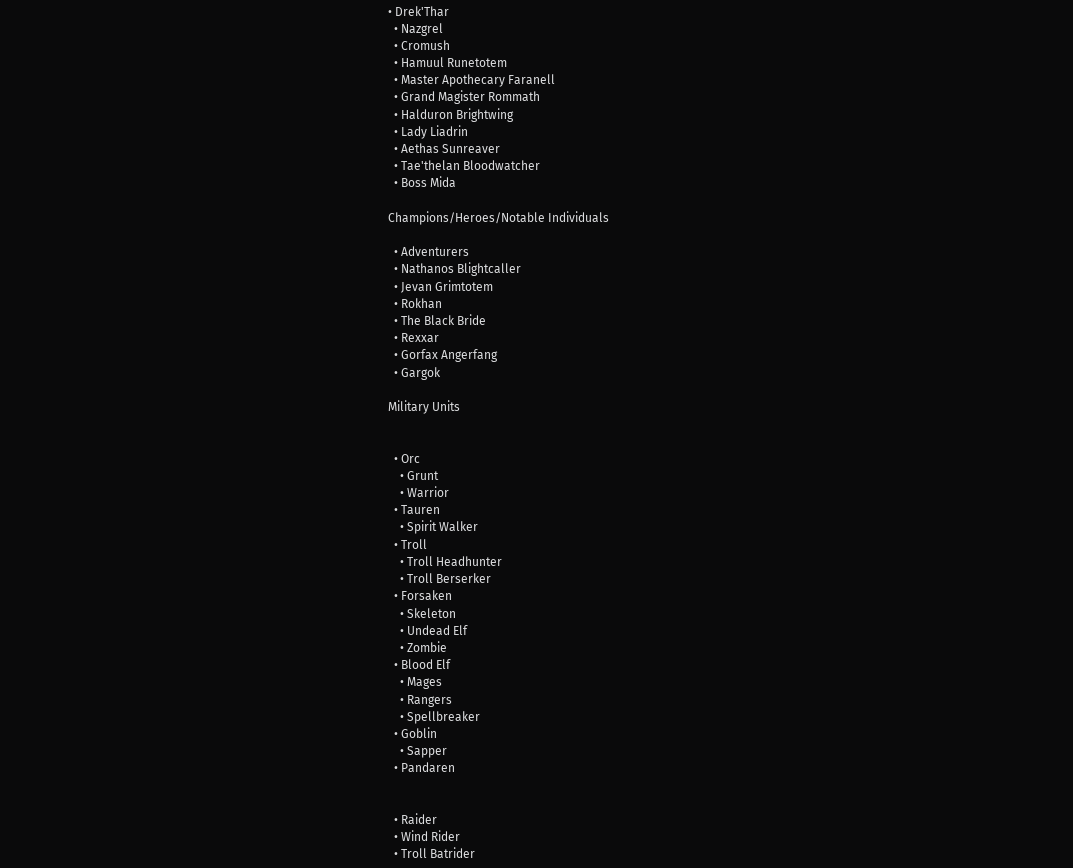• Drek'Thar
  • Nazgrel
  • Cromush
  • Hamuul Runetotem
  • Master Apothecary Faranell
  • Grand Magister Rommath
  • Halduron Brightwing
  • Lady Liadrin
  • Aethas Sunreaver
  • Tae'thelan Bloodwatcher
  • Boss Mida

Champions/Heroes/Notable Individuals

  • Adventurers
  • Nathanos Blightcaller
  • Jevan Grimtotem
  • Rokhan
  • The Black Bride
  • Rexxar
  • Gorfax Angerfang
  • Gargok

Military Units


  • Orc
    • Grunt
    • Warrior
  • Tauren
    • Spirit Walker
  • Troll
    • Troll Headhunter
    • Troll Berserker
  • Forsaken
    • Skeleton
    • Undead Elf
    • Zombie
  • Blood Elf
    • Mages
    • Rangers
    • Spellbreaker
  • Goblin
    • Sapper
  • Pandaren


  • Raider
  • Wind Rider
  • Troll Batrider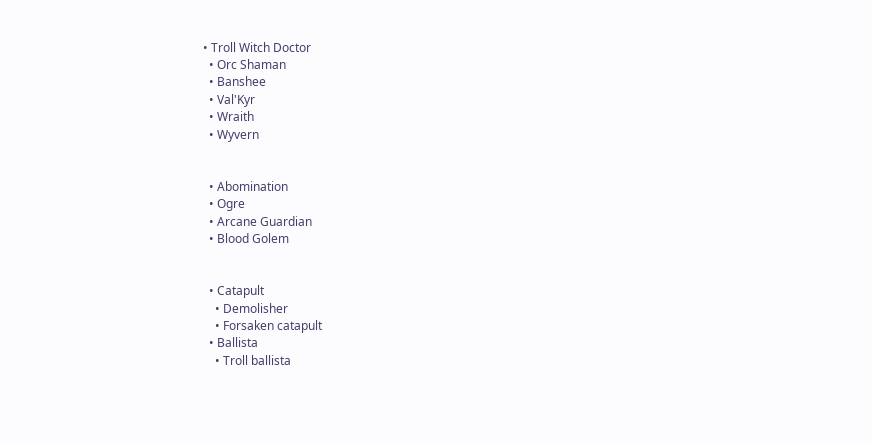• Troll Witch Doctor
  • Orc Shaman
  • Banshee
  • Val'Kyr
  • Wraith
  • Wyvern


  • Abomination
  • Ogre
  • Arcane Guardian
  • Blood Golem


  • Catapult
    • Demolisher
    • Forsaken catapult
  • Ballista
    • Troll ballista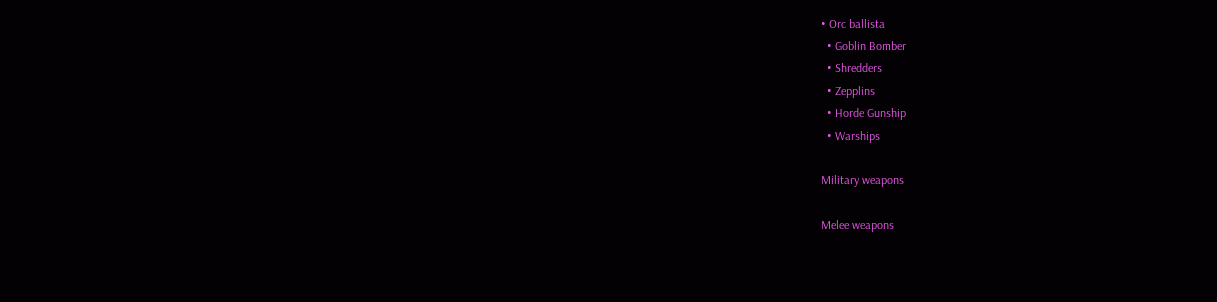• Orc ballista
  • Goblin Bomber
  • Shredders
  • Zepplins
  • Horde Gunship
  • Warships

Military weapons

Melee weapons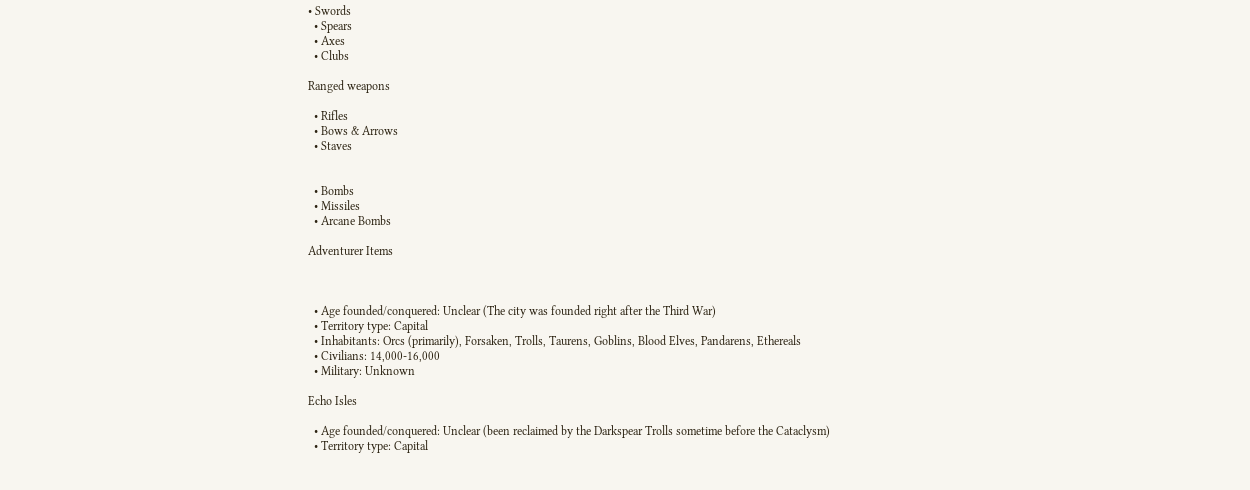• Swords
  • Spears
  • Axes
  • Clubs

Ranged weapons

  • Rifles
  • Bows & Arrows
  • Staves


  • Bombs
  • Missiles
  • Arcane Bombs

Adventurer Items



  • Age founded/conquered: Unclear (The city was founded right after the Third War)
  • Territory type: Capital
  • Inhabitants: Orcs (primarily), Forsaken, Trolls, Taurens, Goblins, Blood Elves, Pandarens, Ethereals
  • Civilians: 14,000-16,000
  • Military: Unknown

Echo Isles

  • Age founded/conquered: Unclear (been reclaimed by the Darkspear Trolls sometime before the Cataclysm)
  • Territory type: Capital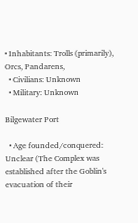• Inhabitants: Trolls (primarily), Orcs, Pandarens,
  • Civilians: Unknown
  • Military: Unknown

Bilgewater Port

  • Age founded/conquered: Unclear (The Complex was established after the Goblin's evacuation of their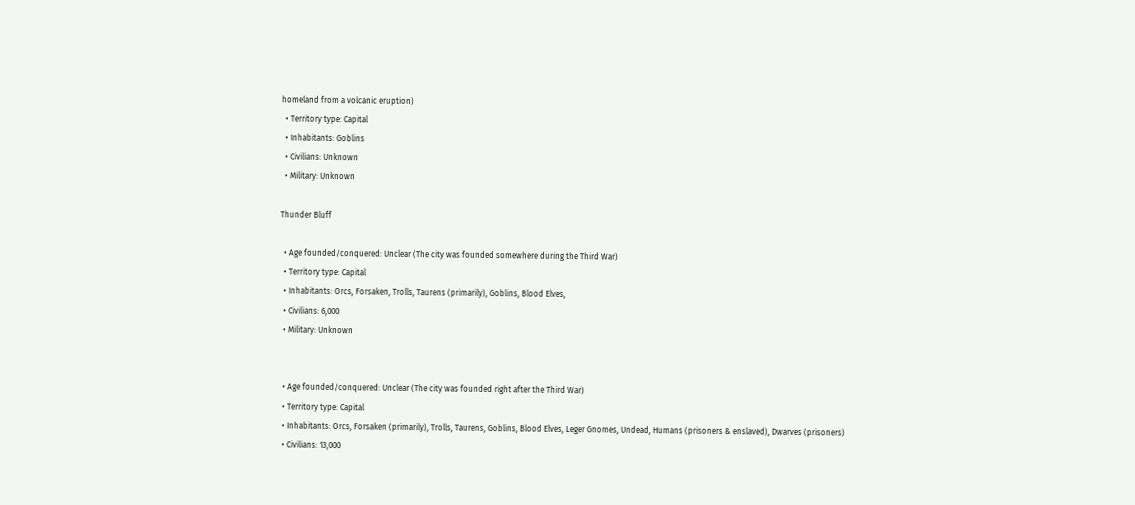homeland from a volcanic eruption)
  • Territory type: Capital
  • Inhabitants: Goblins
  • Civilians: Unknown
  • Military: Unknown

Thunder Bluff

  • Age founded/conquered: Unclear (The city was founded somewhere during the Third War)
  • Territory type: Capital
  • Inhabitants: Orcs, Forsaken, Trolls, Taurens (primarily), Goblins, Blood Elves,
  • Civilians: 6,000
  • Military: Unknown


  • Age founded/conquered: Unclear (The city was founded right after the Third War)
  • Territory type: Capital
  • Inhabitants: Orcs, Forsaken (primarily), Trolls, Taurens, Goblins, Blood Elves, Leger Gnomes, Undead, Humans (prisoners & enslaved), Dwarves (prisoners)
  • Civilians: 13,000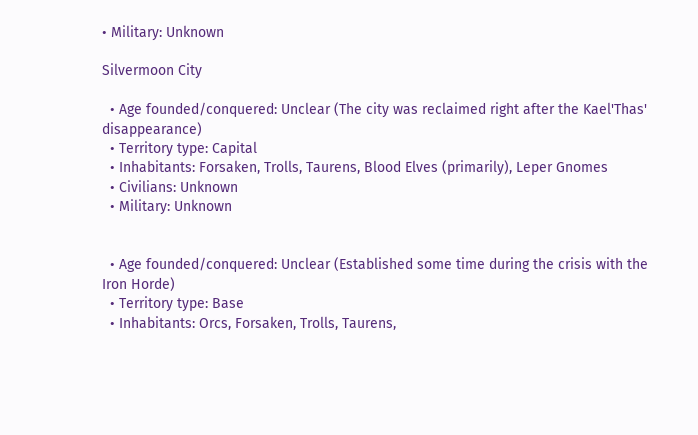• Military: Unknown

Silvermoon City

  • Age founded/conquered: Unclear (The city was reclaimed right after the Kael'Thas' disappearance)
  • Territory type: Capital
  • Inhabitants: Forsaken, Trolls, Taurens, Blood Elves (primarily), Leper Gnomes
  • Civilians: Unknown
  • Military: Unknown


  • Age founded/conquered: Unclear (Established some time during the crisis with the Iron Horde)
  • Territory type: Base
  • Inhabitants: Orcs, Forsaken, Trolls, Taurens,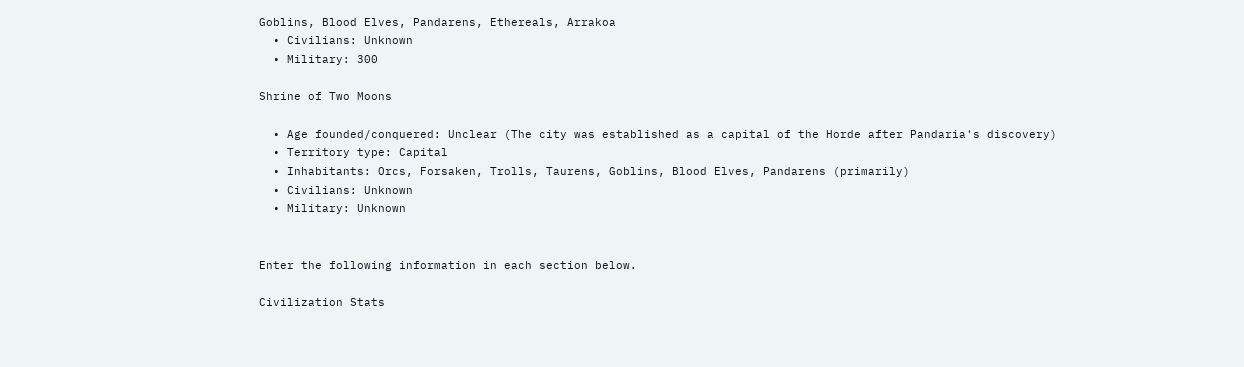Goblins, Blood Elves, Pandarens, Ethereals, Arrakoa
  • Civilians: Unknown
  • Military: 300

Shrine of Two Moons

  • Age founded/conquered: Unclear (The city was established as a capital of the Horde after Pandaria's discovery)
  • Territory type: Capital
  • Inhabitants: Orcs, Forsaken, Trolls, Taurens, Goblins, Blood Elves, Pandarens (primarily)
  • Civilians: Unknown
  • Military: Unknown


Enter the following information in each section below.

Civilization Stats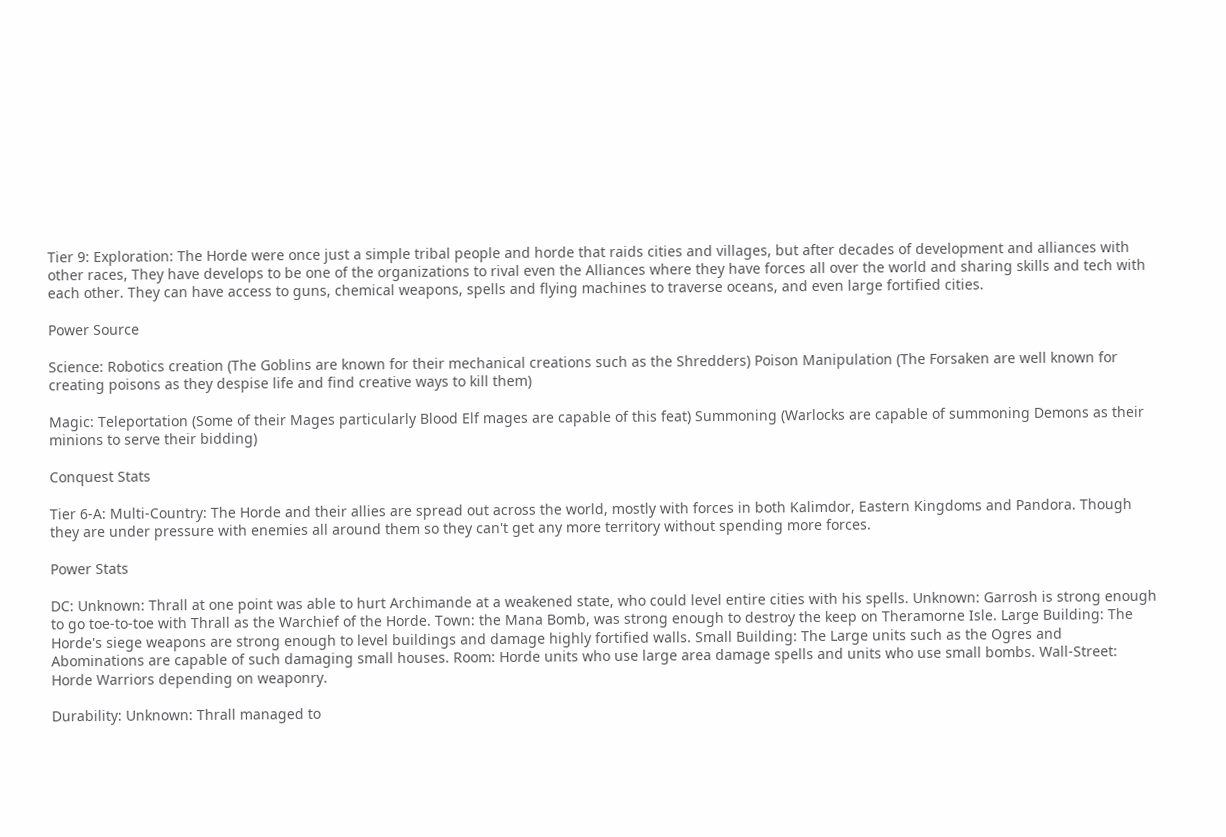Tier 9: Exploration: The Horde were once just a simple tribal people and horde that raids cities and villages, but after decades of development and alliances with other races, They have develops to be one of the organizations to rival even the Alliances where they have forces all over the world and sharing skills and tech with each other. They can have access to guns, chemical weapons, spells and flying machines to traverse oceans, and even large fortified cities.

Power Source

Science: Robotics creation (The Goblins are known for their mechanical creations such as the Shredders) Poison Manipulation (The Forsaken are well known for creating poisons as they despise life and find creative ways to kill them)

Magic: Teleportation (Some of their Mages particularly Blood Elf mages are capable of this feat) Summoning (Warlocks are capable of summoning Demons as their minions to serve their bidding)

Conquest Stats

Tier 6-A: Multi-Country: The Horde and their allies are spread out across the world, mostly with forces in both Kalimdor, Eastern Kingdoms and Pandora. Though they are under pressure with enemies all around them so they can't get any more territory without spending more forces.

Power Stats

DC: Unknown: Thrall at one point was able to hurt Archimande at a weakened state, who could level entire cities with his spells. Unknown: Garrosh is strong enough to go toe-to-toe with Thrall as the Warchief of the Horde. Town: the Mana Bomb, was strong enough to destroy the keep on Theramorne Isle. Large Building: The Horde's siege weapons are strong enough to level buildings and damage highly fortified walls. Small Building: The Large units such as the Ogres and Abominations are capable of such damaging small houses. Room: Horde units who use large area damage spells and units who use small bombs. Wall-Street: Horde Warriors depending on weaponry.

Durability: Unknown: Thrall managed to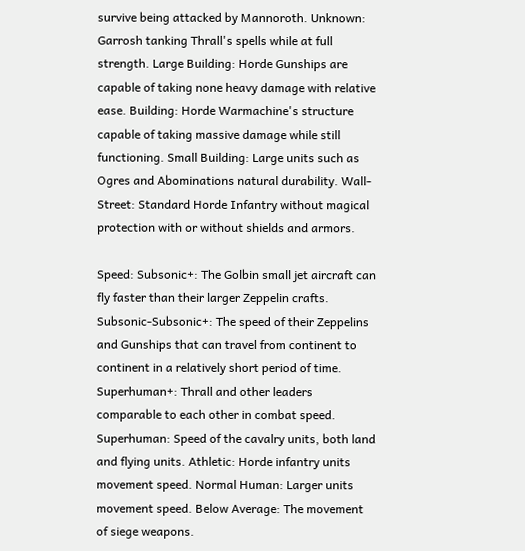survive being attacked by Mannoroth. Unknown: Garrosh tanking Thrall's spells while at full strength. Large Building: Horde Gunships are capable of taking none heavy damage with relative ease. Building: Horde Warmachine's structure capable of taking massive damage while still functioning. Small Building: Large units such as Ogres and Abominations natural durability. Wall-Street: Standard Horde Infantry without magical protection with or without shields and armors.

Speed: Subsonic+: The Golbin small jet aircraft can fly faster than their larger Zeppelin crafts. Subsonic-Subsonic+: The speed of their Zeppelins and Gunships that can travel from continent to continent in a relatively short period of time. Superhuman+: Thrall and other leaders comparable to each other in combat speed. Superhuman: Speed of the cavalry units, both land and flying units. Athletic: Horde infantry units movement speed. Normal Human: Larger units movement speed. Below Average: The movement of siege weapons.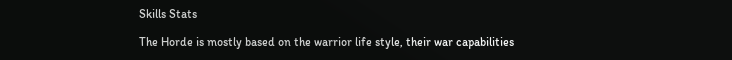Skills Stats

The Horde is mostly based on the warrior life style, their war capabilities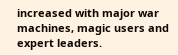increased with major war machines, magic users and expert leaders.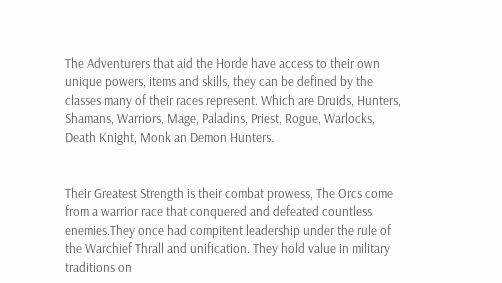The Adventurers that aid the Horde have access to their own unique powers, items and skills, they can be defined by the classes many of their races represent. Which are Druids, Hunters, Shamans, Warriors, Mage, Paladins, Priest, Rogue, Warlocks, Death Knight, Monk an Demon Hunters.


Their Greatest Strength is their combat prowess, The Orcs come from a warrior race that conquered and defeated countless enemies.They once had compitent leadership under the rule of the Warchief Thrall and unification. They hold value in military traditions on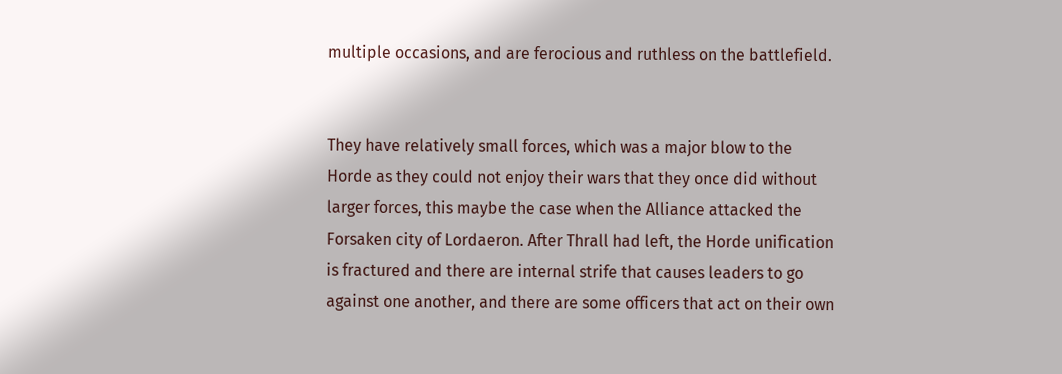multiple occasions, and are ferocious and ruthless on the battlefield.


They have relatively small forces, which was a major blow to the Horde as they could not enjoy their wars that they once did without larger forces, this maybe the case when the Alliance attacked the Forsaken city of Lordaeron. After Thrall had left, the Horde unification is fractured and there are internal strife that causes leaders to go against one another, and there are some officers that act on their own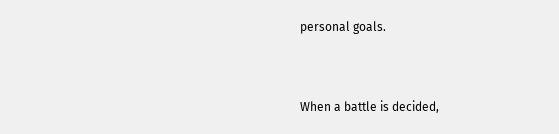personal goals.


When a battle is decided,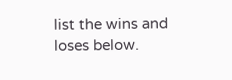list the wins and loses below.